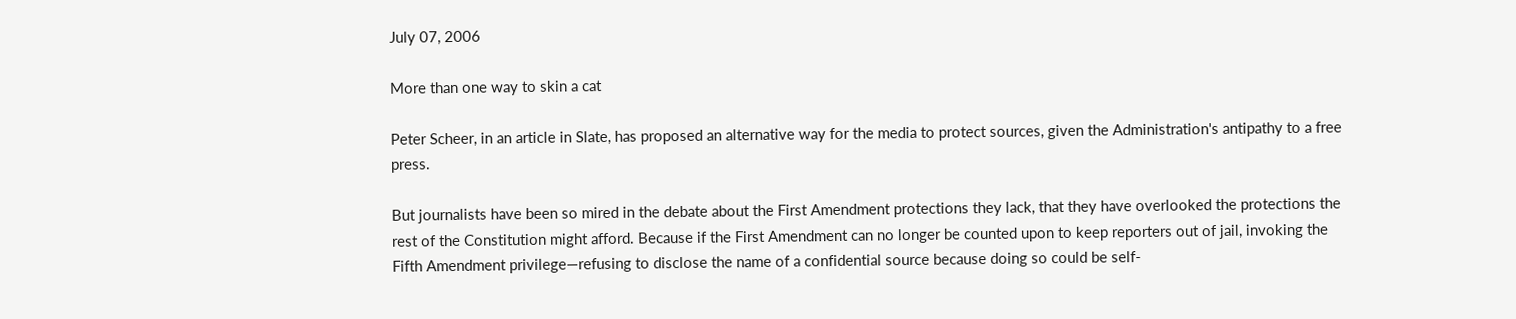July 07, 2006

More than one way to skin a cat

Peter Scheer, in an article in Slate, has proposed an alternative way for the media to protect sources, given the Administration's antipathy to a free press.

But journalists have been so mired in the debate about the First Amendment protections they lack, that they have overlooked the protections the rest of the Constitution might afford. Because if the First Amendment can no longer be counted upon to keep reporters out of jail, invoking the Fifth Amendment privilege—refusing to disclose the name of a confidential source because doing so could be self-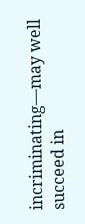incriminating—may well succeed in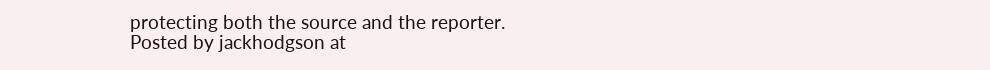protecting both the source and the reporter.
Posted by jackhodgson at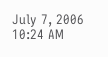July 7, 2006 10:24 AM